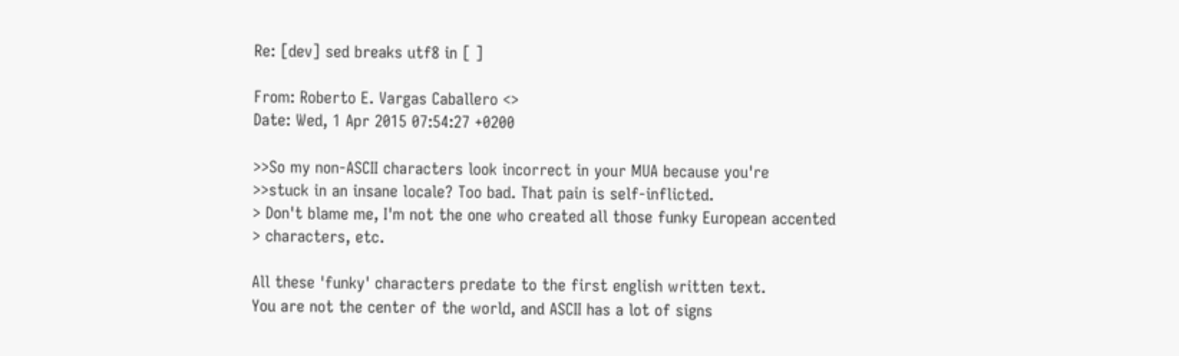Re: [dev] sed breaks utf8 in [ ]

From: Roberto E. Vargas Caballero <>
Date: Wed, 1 Apr 2015 07:54:27 +0200

>>So my non-ASCII characters look incorrect in your MUA because you're
>>stuck in an insane locale? Too bad. That pain is self-inflicted.
> Don't blame me, I'm not the one who created all those funky European accented
> characters, etc.

All these 'funky' characters predate to the first english written text.
You are not the center of the world, and ASCII has a lot of signs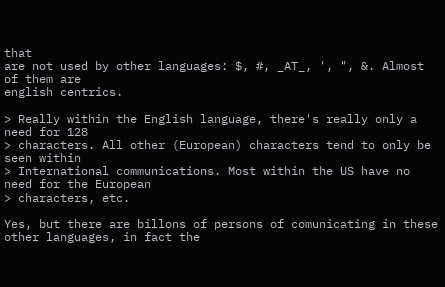that
are not used by other languages: $, #, _AT_, ', ", &. Almost of them are
english centrics.

> Really within the English language, there's really only a need for 128
> characters. All other (European) characters tend to only be seen within
> International communications. Most within the US have no need for the European
> characters, etc.

Yes, but there are billons of persons of comunicating in these
other languages, in fact the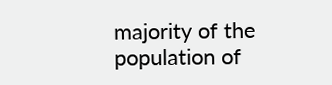majority of the population of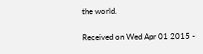the world.

Received on Wed Apr 01 2015 -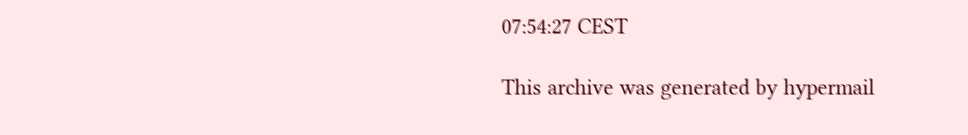07:54:27 CEST

This archive was generated by hypermail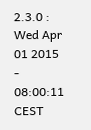2.3.0 : Wed Apr 01 2015 - 08:00:11 CEST